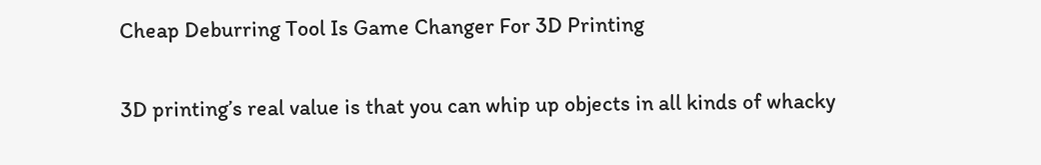Cheap Deburring Tool Is Game Changer For 3D Printing

3D printing’s real value is that you can whip up objects in all kinds of whacky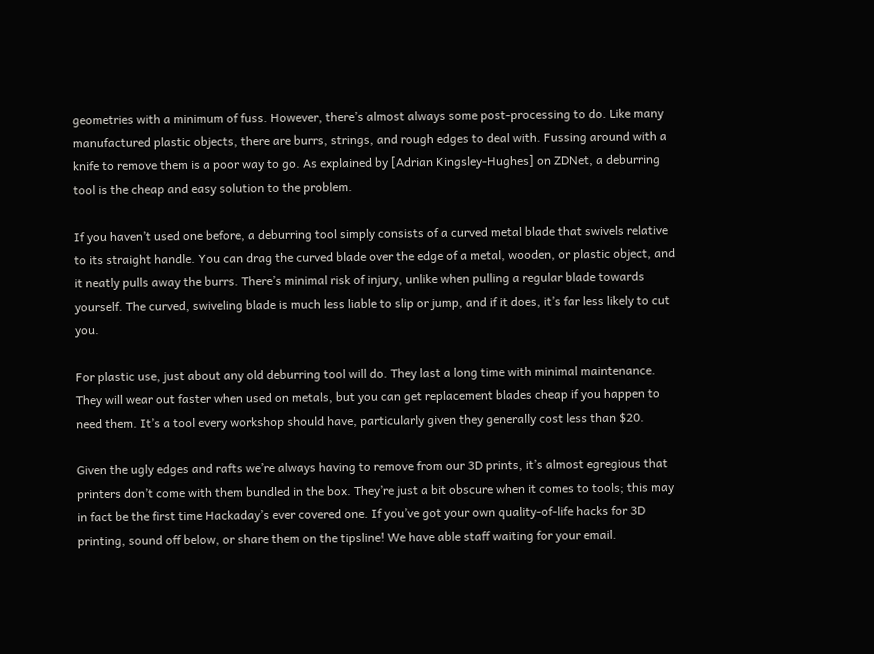geometries with a minimum of fuss. However, there’s almost always some post-processing to do. Like many manufactured plastic objects, there are burrs, strings, and rough edges to deal with. Fussing around with a knife to remove them is a poor way to go. As explained by [Adrian Kingsley-Hughes] on ZDNet, a deburring tool is the cheap and easy solution to the problem.

If you haven’t used one before, a deburring tool simply consists of a curved metal blade that swivels relative to its straight handle. You can drag the curved blade over the edge of a metal, wooden, or plastic object, and it neatly pulls away the burrs. There’s minimal risk of injury, unlike when pulling a regular blade towards yourself. The curved, swiveling blade is much less liable to slip or jump, and if it does, it’s far less likely to cut you.

For plastic use, just about any old deburring tool will do. They last a long time with minimal maintenance. They will wear out faster when used on metals, but you can get replacement blades cheap if you happen to need them. It’s a tool every workshop should have, particularly given they generally cost less than $20.

Given the ugly edges and rafts we’re always having to remove from our 3D prints, it’s almost egregious that printers don’t come with them bundled in the box. They’re just a bit obscure when it comes to tools; this may in fact be the first time Hackaday’s ever covered one. If you’ve got your own quality-of-life hacks for 3D printing, sound off below, or share them on the tipsline! We have able staff waiting for your email.